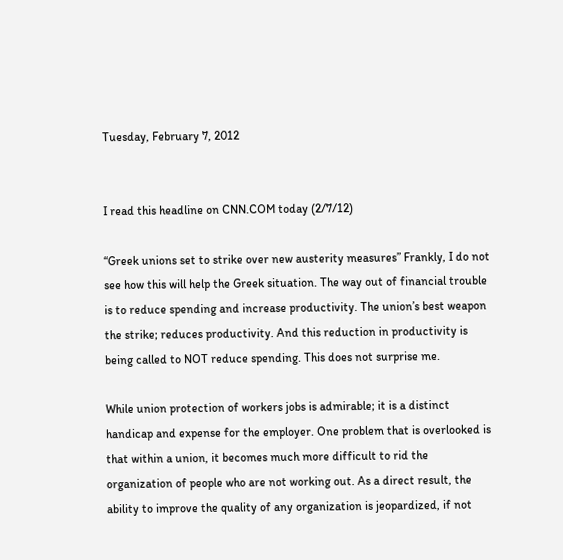Tuesday, February 7, 2012


I read this headline on CNN.COM today (2/7/12)

“Greek unions set to strike over new austerity measures” Frankly, I do not see how this will help the Greek situation. The way out of financial trouble is to reduce spending and increase productivity. The union’s best weapon the strike; reduces productivity. And this reduction in productivity is being called to NOT reduce spending. This does not surprise me.

While union protection of workers jobs is admirable; it is a distinct handicap and expense for the employer. One problem that is overlooked is that within a union, it becomes much more difficult to rid the organization of people who are not working out. As a direct result, the ability to improve the quality of any organization is jeopardized, if not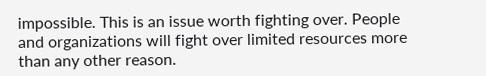impossible. This is an issue worth fighting over. People and organizations will fight over limited resources more than any other reason.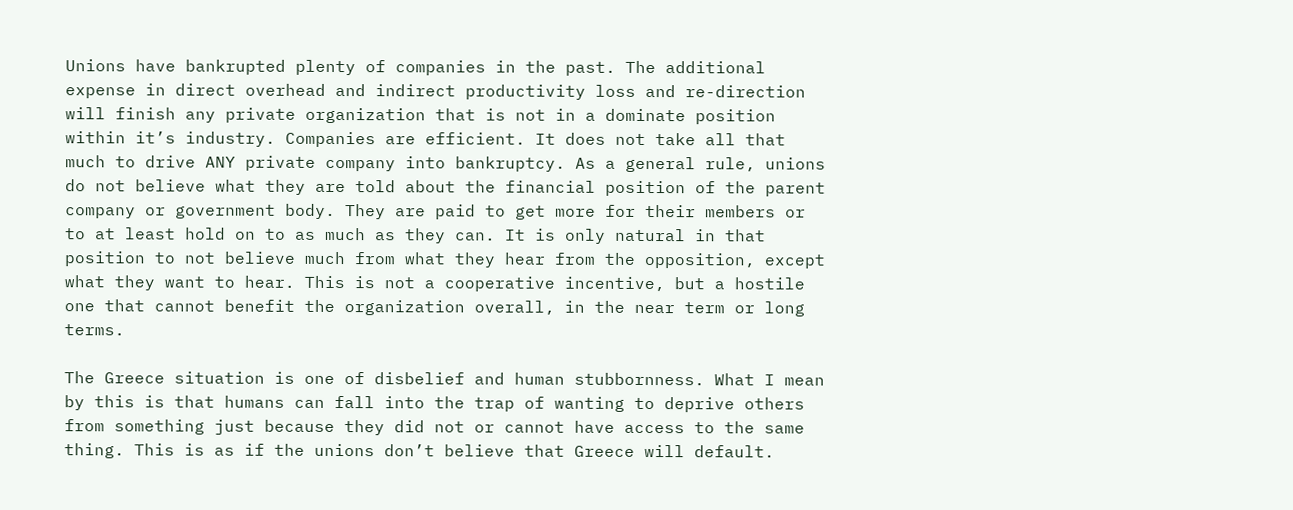Unions have bankrupted plenty of companies in the past. The additional expense in direct overhead and indirect productivity loss and re-direction will finish any private organization that is not in a dominate position within it’s industry. Companies are efficient. It does not take all that much to drive ANY private company into bankruptcy. As a general rule, unions do not believe what they are told about the financial position of the parent company or government body. They are paid to get more for their members or to at least hold on to as much as they can. It is only natural in that position to not believe much from what they hear from the opposition, except what they want to hear. This is not a cooperative incentive, but a hostile one that cannot benefit the organization overall, in the near term or long terms.

The Greece situation is one of disbelief and human stubbornness. What I mean by this is that humans can fall into the trap of wanting to deprive others from something just because they did not or cannot have access to the same thing. This is as if the unions don’t believe that Greece will default.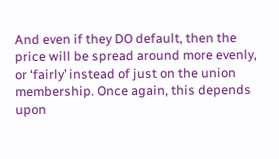And even if they DO default, then the price will be spread around more evenly, or ‘fairly’ instead of just on the union membership. Once again, this depends upon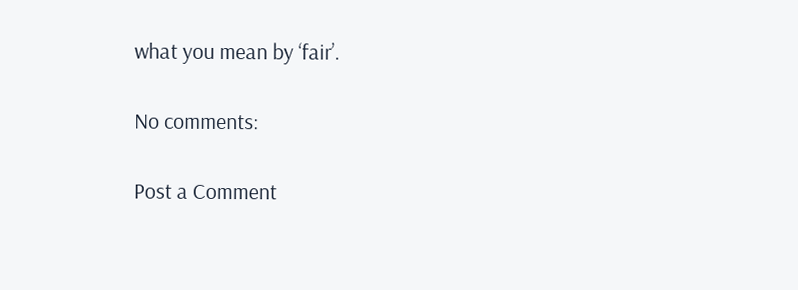what you mean by ‘fair’.

No comments:

Post a Comment